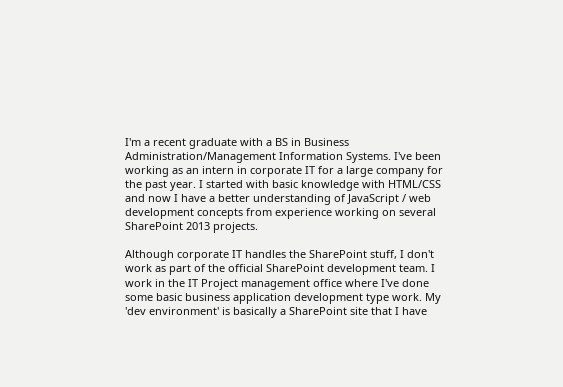I'm a recent graduate with a BS in Business Administration/Management Information Systems. I've been working as an intern in corporate IT for a large company for the past year. I started with basic knowledge with HTML/CSS and now I have a better understanding of JavaScript / web development concepts from experience working on several SharePoint 2013 projects.

Although corporate IT handles the SharePoint stuff, I don't work as part of the official SharePoint development team. I work in the IT Project management office where I've done some basic business application development type work. My 'dev environment' is basically a SharePoint site that I have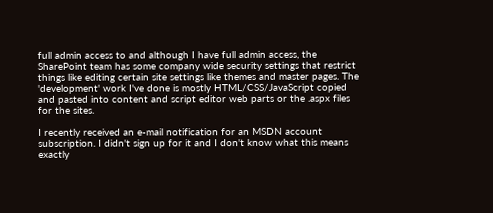full admin access to and although I have full admin access, the SharePoint team has some company wide security settings that restrict things like editing certain site settings like themes and master pages. The 'development' work I've done is mostly HTML/CSS/JavaScript copied and pasted into content and script editor web parts or the .aspx files for the sites.

I recently received an e-mail notification for an MSDN account subscription. I didn't sign up for it and I don't know what this means exactly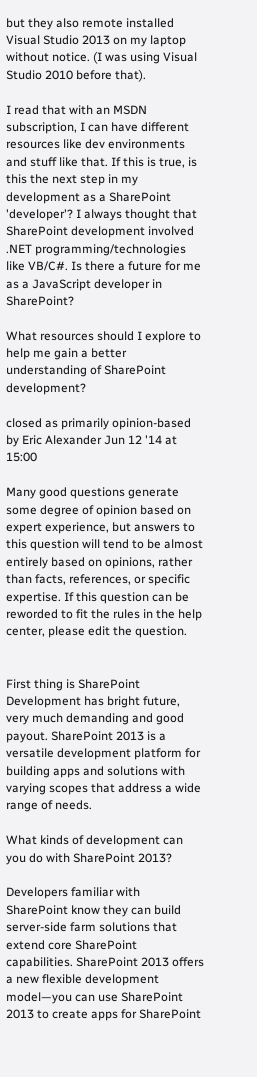but they also remote installed Visual Studio 2013 on my laptop without notice. (I was using Visual Studio 2010 before that).

I read that with an MSDN subscription, I can have different resources like dev environments and stuff like that. If this is true, is this the next step in my development as a SharePoint 'developer'? I always thought that SharePoint development involved .NET programming/technologies like VB/C#. Is there a future for me as a JavaScript developer in SharePoint?

What resources should I explore to help me gain a better understanding of SharePoint development?

closed as primarily opinion-based by Eric Alexander Jun 12 '14 at 15:00

Many good questions generate some degree of opinion based on expert experience, but answers to this question will tend to be almost entirely based on opinions, rather than facts, references, or specific expertise. If this question can be reworded to fit the rules in the help center, please edit the question.


First thing is SharePoint Development has bright future, very much demanding and good payout. SharePoint 2013 is a versatile development platform for building apps and solutions with varying scopes that address a wide range of needs.

What kinds of development can you do with SharePoint 2013?

Developers familiar with SharePoint know they can build server-side farm solutions that extend core SharePoint capabilities. SharePoint 2013 offers a new flexible development model—you can use SharePoint 2013 to create apps for SharePoint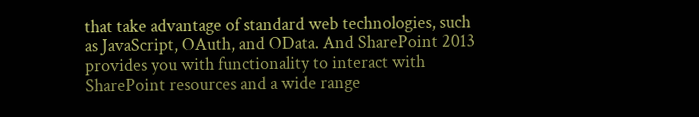that take advantage of standard web technologies, such as JavaScript, OAuth, and OData. And SharePoint 2013 provides you with functionality to interact with SharePoint resources and a wide range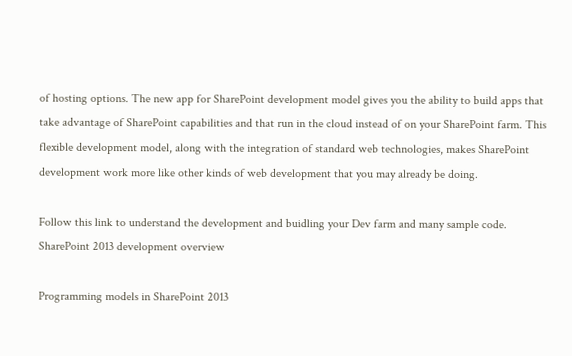of hosting options. The new app for SharePoint development model gives you the ability to build apps that take advantage of SharePoint capabilities and that run in the cloud instead of on your SharePoint farm. This flexible development model, along with the integration of standard web technologies, makes SharePoint development work more like other kinds of web development that you may already be doing.

Follow this link to understand the development and buidling your Dev farm and many sample code. SharePoint 2013 development overview

Programming models in SharePoint 2013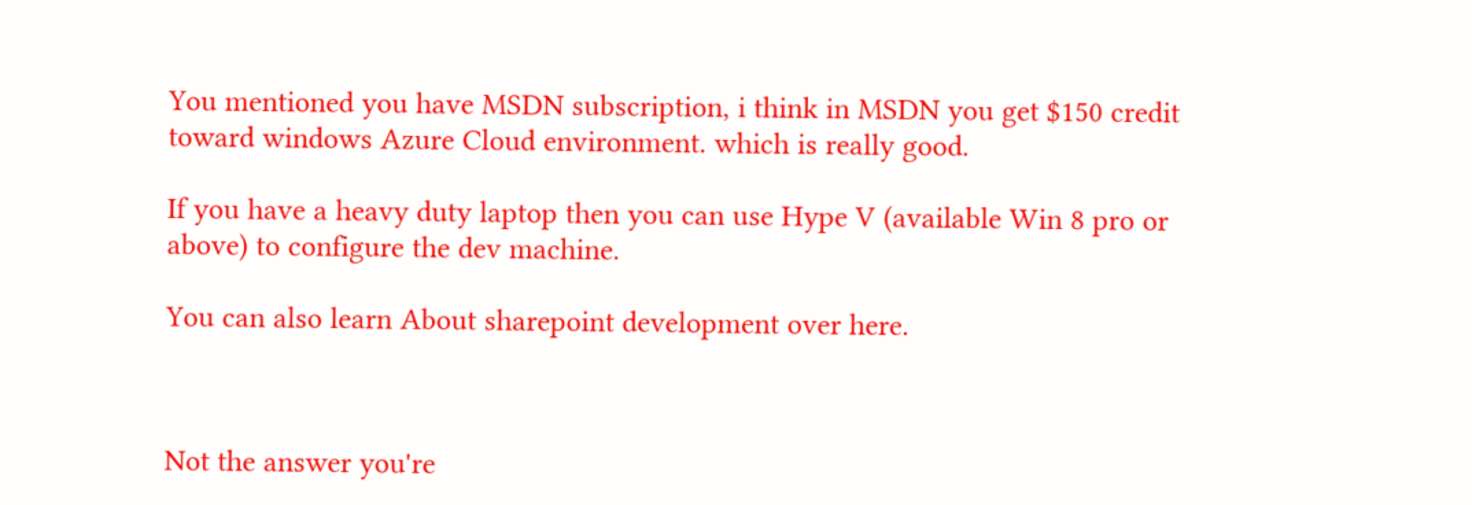You mentioned you have MSDN subscription, i think in MSDN you get $150 credit toward windows Azure Cloud environment. which is really good.

If you have a heavy duty laptop then you can use Hype V (available Win 8 pro or above) to configure the dev machine.

You can also learn About sharepoint development over here.



Not the answer you're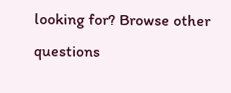looking for? Browse other questions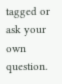tagged or ask your own question.